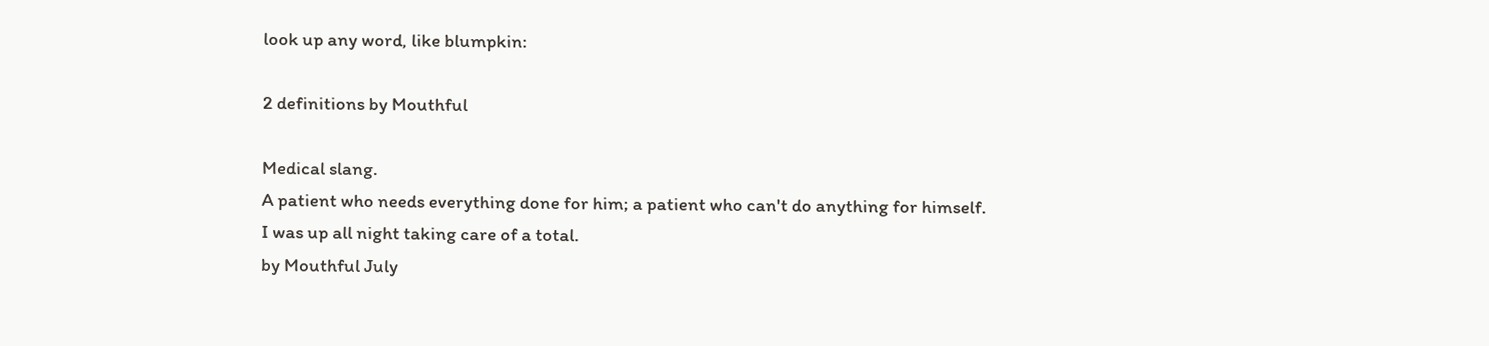look up any word, like blumpkin:

2 definitions by Mouthful

Medical slang.
A patient who needs everything done for him; a patient who can't do anything for himself.
I was up all night taking care of a total.
by Mouthful July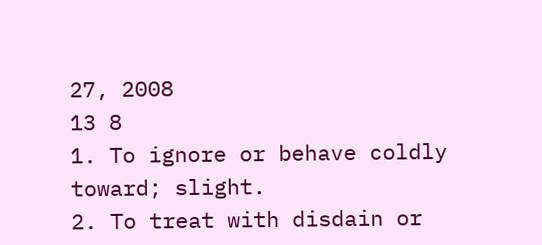27, 2008
13 8
1. To ignore or behave coldly toward; slight.
2. To treat with disdain or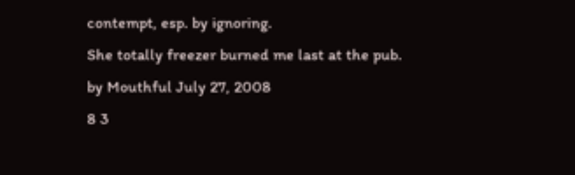contempt, esp. by ignoring.
She totally freezer burned me last at the pub.
by Mouthful July 27, 2008
8 3